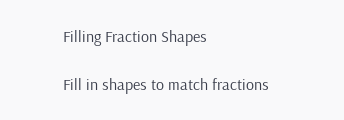Filling Fraction Shapes

Fill in shapes to match fractions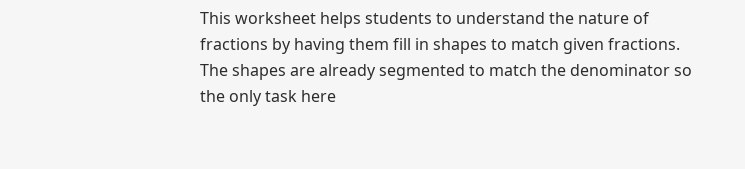This worksheet helps students to understand the nature of fractions by having them fill in shapes to match given fractions. The shapes are already segmented to match the denominator so the only task here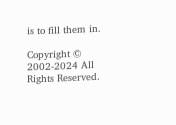is to fill them in.

Copyright © 2002-2024 All Rights Reserved.